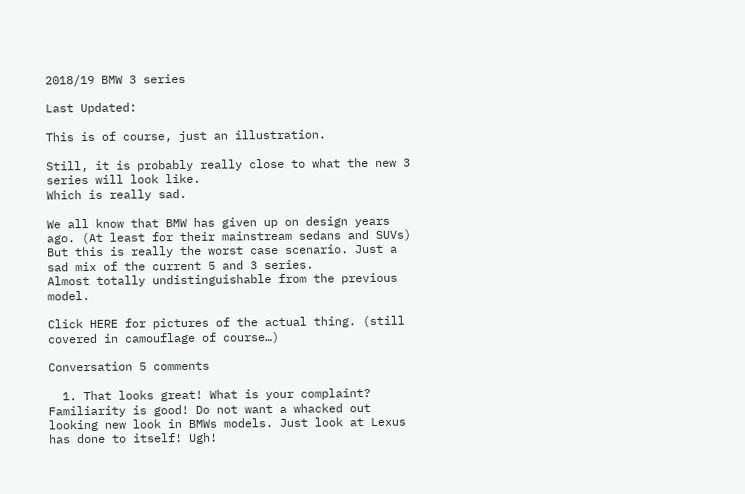2018/19 BMW 3 series

Last Updated:

This is of course, just an illustration.

Still, it is probably really close to what the new 3 series will look like.
Which is really sad.

We all know that BMW has given up on design years ago. (At least for their mainstream sedans and SUVs)
But this is really the worst case scenario. Just a sad mix of the current 5 and 3 series.
Almost totally undistinguishable from the previous model.

Click HERE for pictures of the actual thing. (still covered in camouflage of course…)

Conversation 5 comments

  1. That looks great! What is your complaint? Familiarity is good! Do not want a whacked out looking new look in BMWs models. Just look at Lexus has done to itself! Ugh!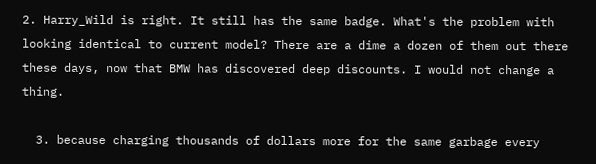2. Harry_Wild is right. It still has the same badge. What's the problem with looking identical to current model? There are a dime a dozen of them out there these days, now that BMW has discovered deep discounts. I would not change a thing.

  3. because charging thousands of dollars more for the same garbage every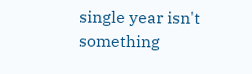single year isn't something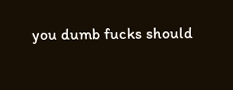you dumb fucks should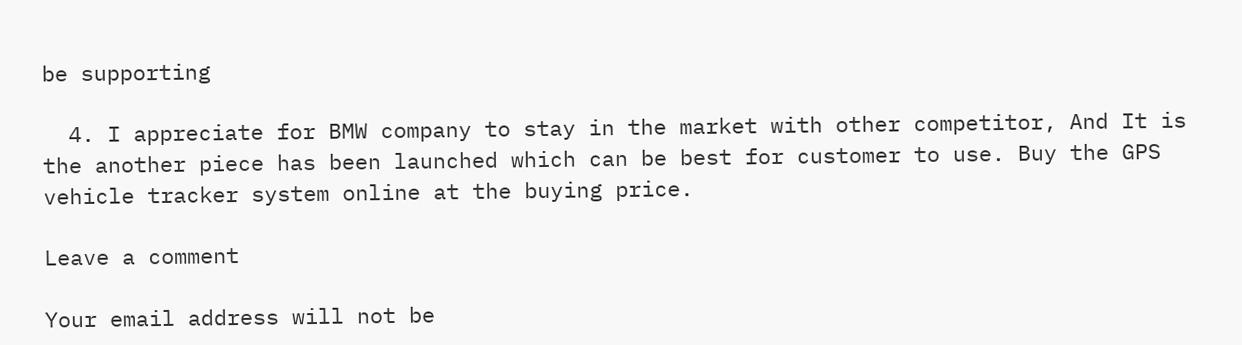be supporting

  4. I appreciate for BMW company to stay in the market with other competitor, And It is the another piece has been launched which can be best for customer to use. Buy the GPS vehicle tracker system online at the buying price.

Leave a comment

Your email address will not be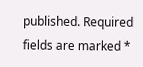published. Required fields are marked *